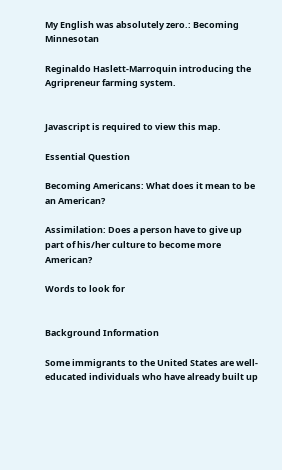My English was absolutely zero.: Becoming Minnesotan

Reginaldo Haslett-Marroquin introducing the Agripreneur farming system.


Javascript is required to view this map.

Essential Question

Becoming Americans: What does it mean to be an American?

Assimilation: Does a person have to give up part of his/her culture to become more American?

Words to look for


Background Information

Some immigrants to the United States are well-educated individuals who have already built up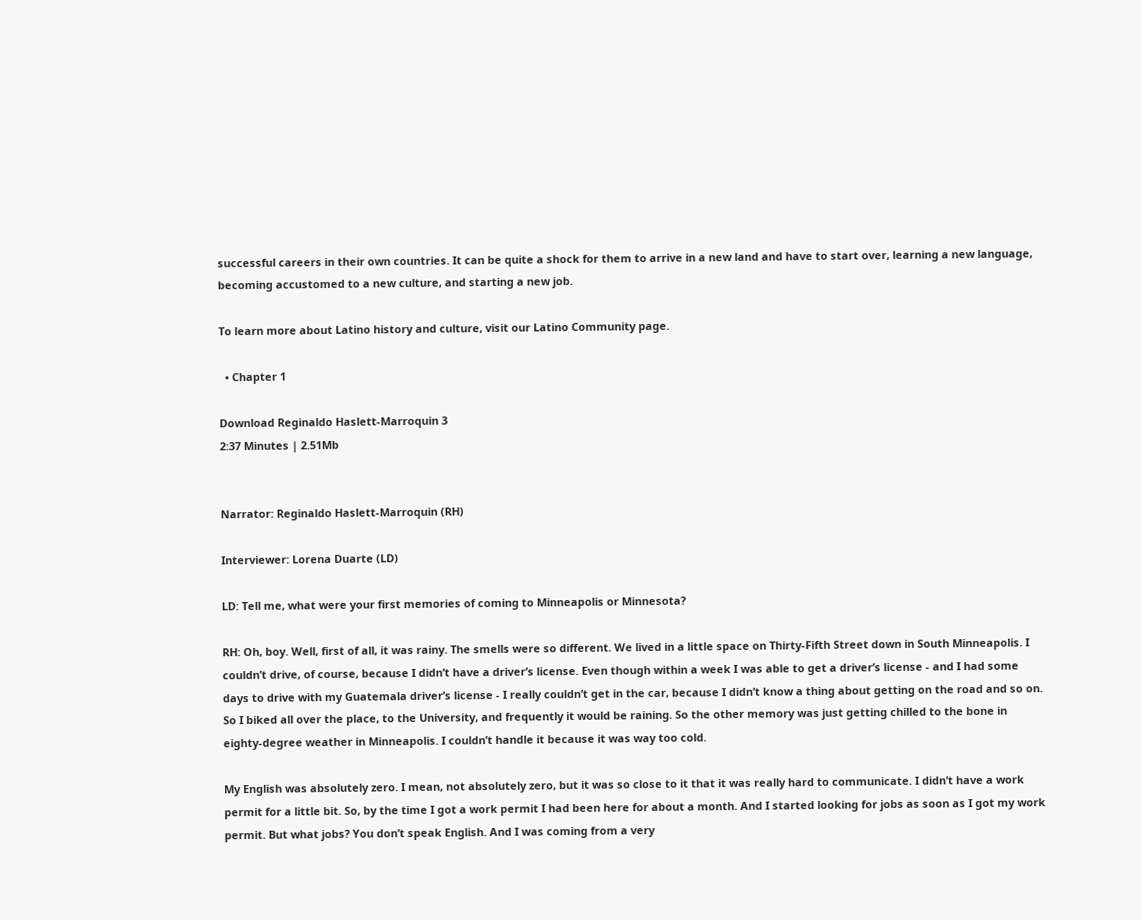successful careers in their own countries. It can be quite a shock for them to arrive in a new land and have to start over, learning a new language, becoming accustomed to a new culture, and starting a new job.

To learn more about Latino history and culture, visit our Latino Community page.

  • Chapter 1

Download Reginaldo Haslett-Marroquin 3
2:37 Minutes | 2.51Mb


Narrator: Reginaldo Haslett-Marroquin (RH)

Interviewer: Lorena Duarte (LD)

LD: Tell me, what were your first memories of coming to Minneapolis or Minnesota?

RH: Oh, boy. Well, first of all, it was rainy. The smells were so different. We lived in a little space on Thirty-Fifth Street down in South Minneapolis. I couldn’t drive, of course, because I didn’t have a driver’s license. Even though within a week I was able to get a driver’s license - and I had some days to drive with my Guatemala driver’s license - I really couldn’t get in the car, because I didn’t know a thing about getting on the road and so on. So I biked all over the place, to the University, and frequently it would be raining. So the other memory was just getting chilled to the bone in eighty-degree weather in Minneapolis. I couldn’t handle it because it was way too cold.

My English was absolutely zero. I mean, not absolutely zero, but it was so close to it that it was really hard to communicate. I didn’t have a work permit for a little bit. So, by the time I got a work permit I had been here for about a month. And I started looking for jobs as soon as I got my work permit. But what jobs? You don’t speak English. And I was coming from a very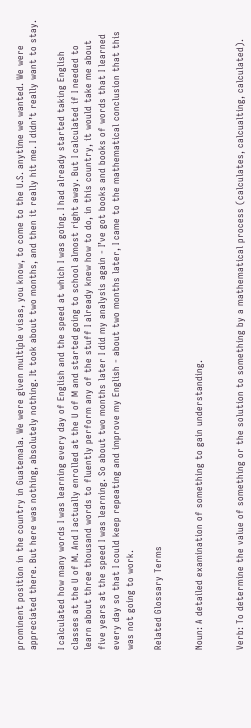prominent position in the country in Guatemala. We were given multiple visas, you know, to come to the U.S. anytime we wanted. We were appreciated there. But here was nothing, absolutely nothing. It took about two months, and then it really hit me. I didn’t really want to stay.

I calculated how many words I was learning every day of English and the speed at which I was going. I had already started taking English classes at the U of M. And I actually enrolled at the U of M and started going to school almost right away. But I calculated if I needed to learn about three thousand words to fluently perform any of the stuff I already knew how to do, in this country, it would take me about five years at the speed I was learning. So about two months later I did my analysis again - I’ve got books and books of words that I learned every day so that I could keep repeating and improve my English - about two months later, I came to the mathematical conclusion that this was not going to work.

Related Glossary Terms


Noun: A detailed examination of something to gain understanding.


Verb: To determine the value of something or the solution to something by a mathematical process (calculates, calcualting, calculated).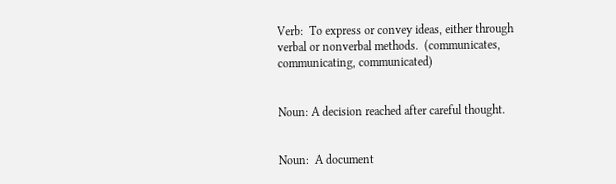Verb:  To express or convey ideas, either through verbal or nonverbal methods.  (communicates, communicating, communicated)


Noun: A decision reached after careful thought.


Noun:  A document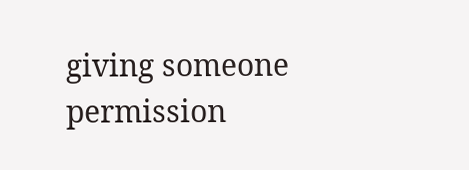giving someone permission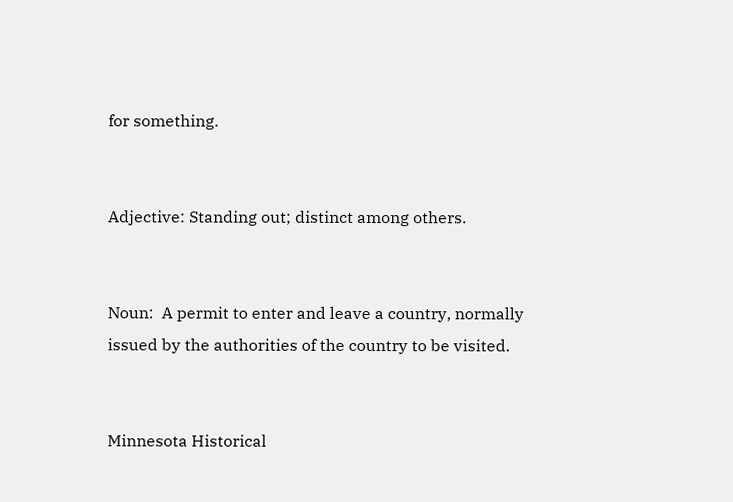for something.


Adjective: Standing out; distinct among others.


Noun:  A permit to enter and leave a country, normally issued by the authorities of the country to be visited.


Minnesota Historical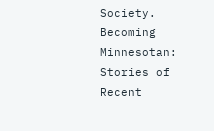Society. Becoming Minnesotan: Stories of Recent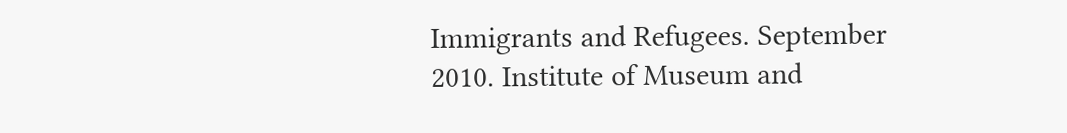Immigrants and Refugees. September 2010. Institute of Museum and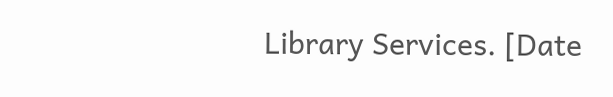Library Services. [Date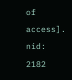of access].
nid: 2182